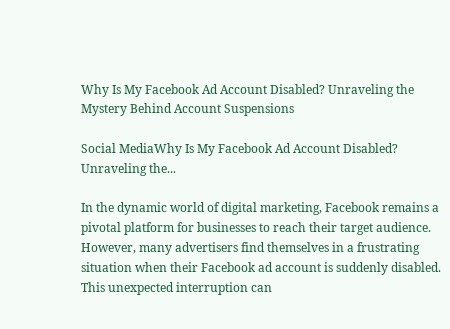Why Is My Facebook Ad Account Disabled? Unraveling the Mystery Behind Account Suspensions

Social MediaWhy Is My Facebook Ad Account Disabled? Unraveling the...

In the dynamic world of digital marketing, Facebook remains a pivotal platform for businesses to reach their target audience. However, many advertisers find themselves in a frustrating situation when their Facebook ad account is suddenly disabled. This unexpected interruption can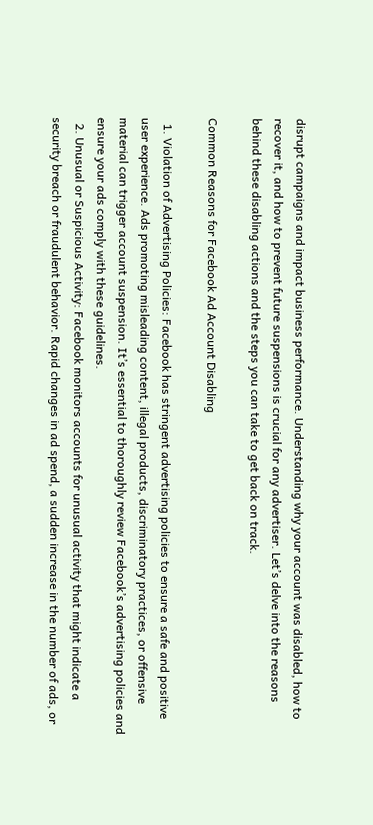disrupt campaigns and impact business performance. Understanding why your account was disabled, how to recover it, and how to prevent future suspensions is crucial for any advertiser. Let’s delve into the reasons behind these disabling actions and the steps you can take to get back on track.

Common Reasons for Facebook Ad Account Disabling

  1. Violation of Advertising Policies: Facebook has stringent advertising policies to ensure a safe and positive user experience. Ads promoting misleading content, illegal products, discriminatory practices, or offensive material can trigger account suspension. It’s essential to thoroughly review Facebook’s advertising policies and ensure your ads comply with these guidelines.
  2. Unusual or Suspicious Activity: Facebook monitors accounts for unusual activity that might indicate a security breach or fraudulent behavior. Rapid changes in ad spend, a sudden increase in the number of ads, or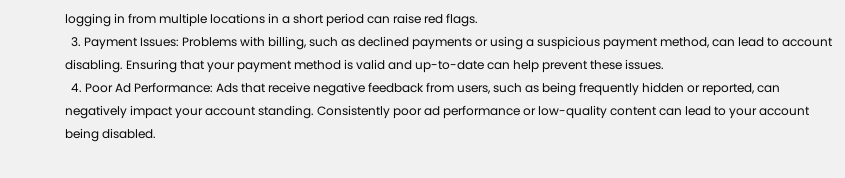logging in from multiple locations in a short period can raise red flags.
  3. Payment Issues: Problems with billing, such as declined payments or using a suspicious payment method, can lead to account disabling. Ensuring that your payment method is valid and up-to-date can help prevent these issues.
  4. Poor Ad Performance: Ads that receive negative feedback from users, such as being frequently hidden or reported, can negatively impact your account standing. Consistently poor ad performance or low-quality content can lead to your account being disabled.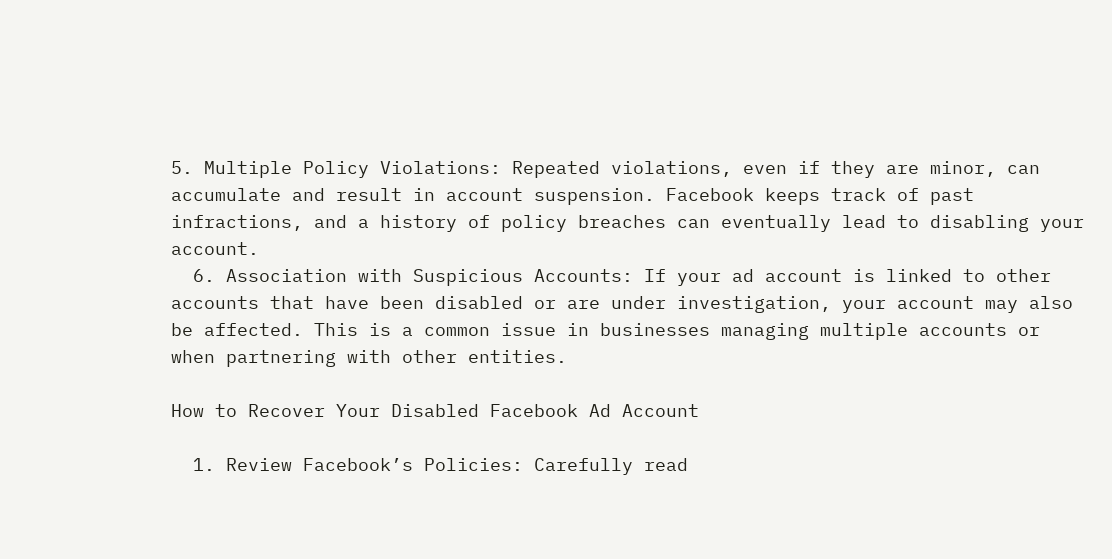5. Multiple Policy Violations: Repeated violations, even if they are minor, can accumulate and result in account suspension. Facebook keeps track of past infractions, and a history of policy breaches can eventually lead to disabling your account.
  6. Association with Suspicious Accounts: If your ad account is linked to other accounts that have been disabled or are under investigation, your account may also be affected. This is a common issue in businesses managing multiple accounts or when partnering with other entities.

How to Recover Your Disabled Facebook Ad Account

  1. Review Facebook’s Policies: Carefully read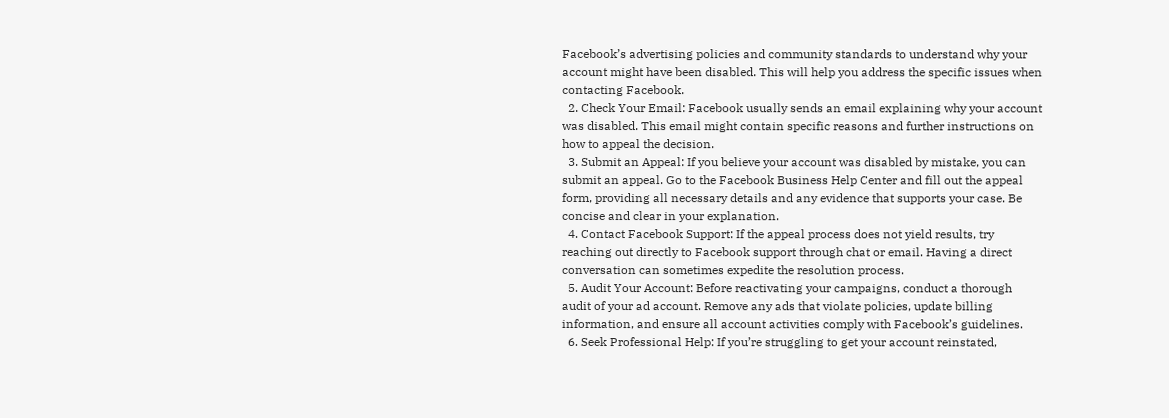Facebook’s advertising policies and community standards to understand why your account might have been disabled. This will help you address the specific issues when contacting Facebook.
  2. Check Your Email: Facebook usually sends an email explaining why your account was disabled. This email might contain specific reasons and further instructions on how to appeal the decision.
  3. Submit an Appeal: If you believe your account was disabled by mistake, you can submit an appeal. Go to the Facebook Business Help Center and fill out the appeal form, providing all necessary details and any evidence that supports your case. Be concise and clear in your explanation.
  4. Contact Facebook Support: If the appeal process does not yield results, try reaching out directly to Facebook support through chat or email. Having a direct conversation can sometimes expedite the resolution process.
  5. Audit Your Account: Before reactivating your campaigns, conduct a thorough audit of your ad account. Remove any ads that violate policies, update billing information, and ensure all account activities comply with Facebook’s guidelines.
  6. Seek Professional Help: If you’re struggling to get your account reinstated,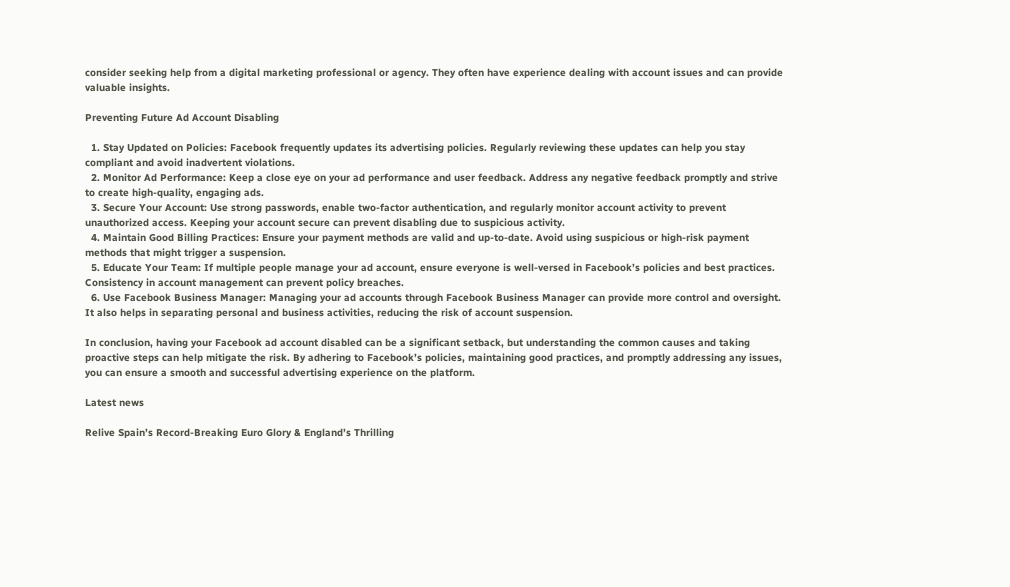consider seeking help from a digital marketing professional or agency. They often have experience dealing with account issues and can provide valuable insights.

Preventing Future Ad Account Disabling

  1. Stay Updated on Policies: Facebook frequently updates its advertising policies. Regularly reviewing these updates can help you stay compliant and avoid inadvertent violations.
  2. Monitor Ad Performance: Keep a close eye on your ad performance and user feedback. Address any negative feedback promptly and strive to create high-quality, engaging ads.
  3. Secure Your Account: Use strong passwords, enable two-factor authentication, and regularly monitor account activity to prevent unauthorized access. Keeping your account secure can prevent disabling due to suspicious activity.
  4. Maintain Good Billing Practices: Ensure your payment methods are valid and up-to-date. Avoid using suspicious or high-risk payment methods that might trigger a suspension.
  5. Educate Your Team: If multiple people manage your ad account, ensure everyone is well-versed in Facebook’s policies and best practices. Consistency in account management can prevent policy breaches.
  6. Use Facebook Business Manager: Managing your ad accounts through Facebook Business Manager can provide more control and oversight. It also helps in separating personal and business activities, reducing the risk of account suspension.

In conclusion, having your Facebook ad account disabled can be a significant setback, but understanding the common causes and taking proactive steps can help mitigate the risk. By adhering to Facebook’s policies, maintaining good practices, and promptly addressing any issues, you can ensure a smooth and successful advertising experience on the platform.

Latest news

Relive Spain’s Record-Breaking Euro Glory & England’s Thrilling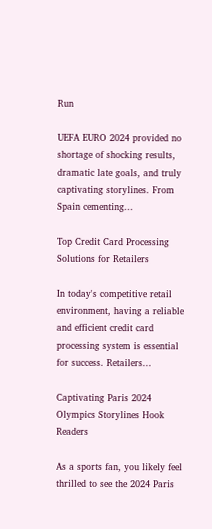Run

UEFA EURO 2024 provided no shortage of shocking results, dramatic late goals, and truly captivating storylines. From Spain cementing...

Top Credit Card Processing Solutions for Retailers

In today's competitive retail environment, having a reliable and efficient credit card processing system is essential for success. Retailers...

Captivating Paris 2024 Olympics Storylines Hook Readers

As a sports fan, you likely feel thrilled to see the 2024 Paris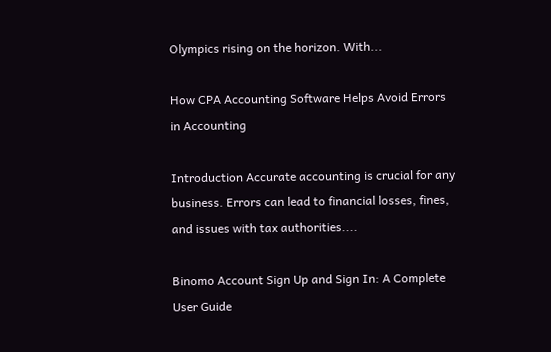Olympics rising on the horizon. With...

How CPA Accounting Software Helps Avoid Errors in Accounting

Introduction Accurate accounting is crucial for any business. Errors can lead to financial losses, fines, and issues with tax authorities....

Binomo Account Sign Up and Sign In: A Complete User Guide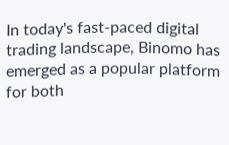In today's fast-paced digital trading landscape, Binomo has emerged as a popular platform for both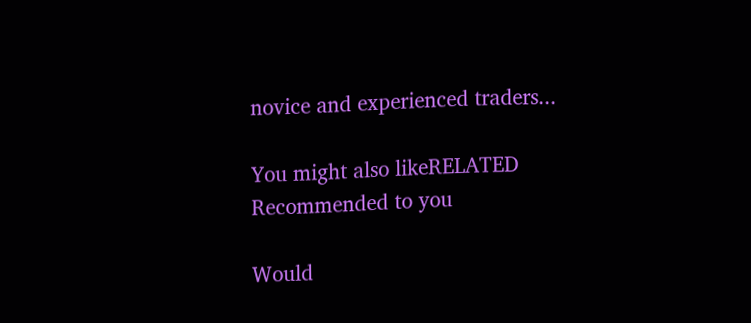novice and experienced traders...

You might also likeRELATED
Recommended to you

Would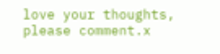love your thoughts, please comment.x